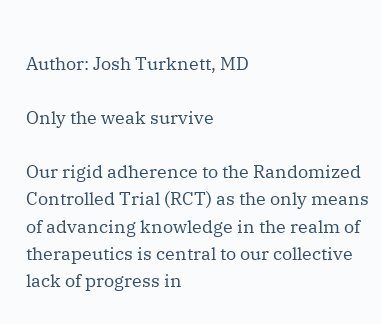Author: Josh Turknett, MD

Only the weak survive

Our rigid adherence to the Randomized Controlled Trial (RCT) as the only means of advancing knowledge in the realm of therapeutics is central to our collective lack of progress in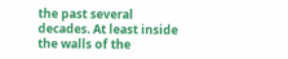the past several decades. At least inside the walls of the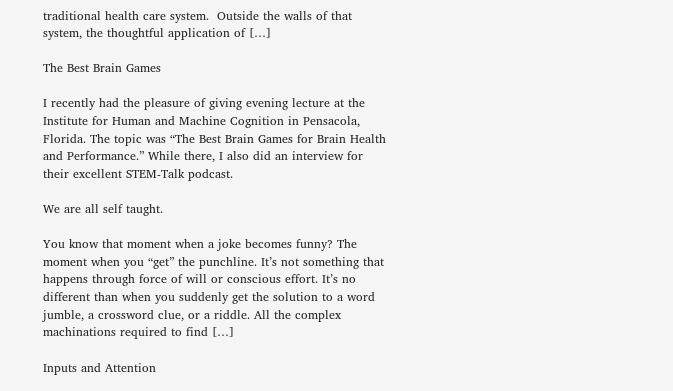traditional health care system.  Outside the walls of that system, the thoughtful application of […]

The Best Brain Games

I recently had the pleasure of giving evening lecture at the Institute for Human and Machine Cognition in Pensacola, Florida. The topic was “The Best Brain Games for Brain Health and Performance.” While there, I also did an interview for their excellent STEM-Talk podcast.

We are all self taught.

You know that moment when a joke becomes funny? The moment when you “get” the punchline. It’s not something that happens through force of will or conscious effort. It’s no different than when you suddenly get the solution to a word jumble, a crossword clue, or a riddle. All the complex machinations required to find […]

Inputs and Attention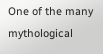One of the many mythological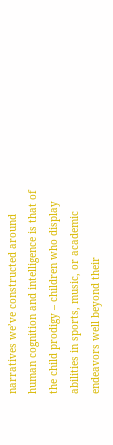narratives we’ve constructed around human cognition and intelligence is that of the child prodigy – children who display abilities in sports, music, or academic endeavors well beyond their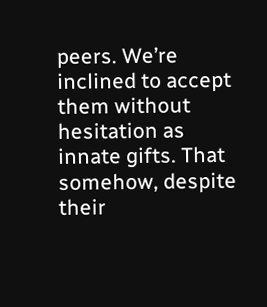peers. We’re inclined to accept them without hesitation as innate gifts. That somehow, despite their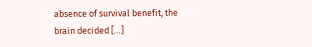absence of survival benefit, the brain decided […]